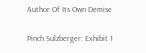Author Of Its Own Demise

Pinch Sulzberger: Exhibit 1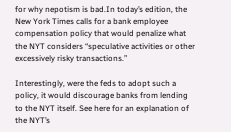for why nepotism is bad.In today’s edition, the New York Times calls for a bank employee compensation policy that would penalize what the NYT considers “speculative activities or other excessively risky transactions.”

Interestingly, were the feds to adopt such a policy, it would discourage banks from lending to the NYT itself. See here for an explanation of the NYT’s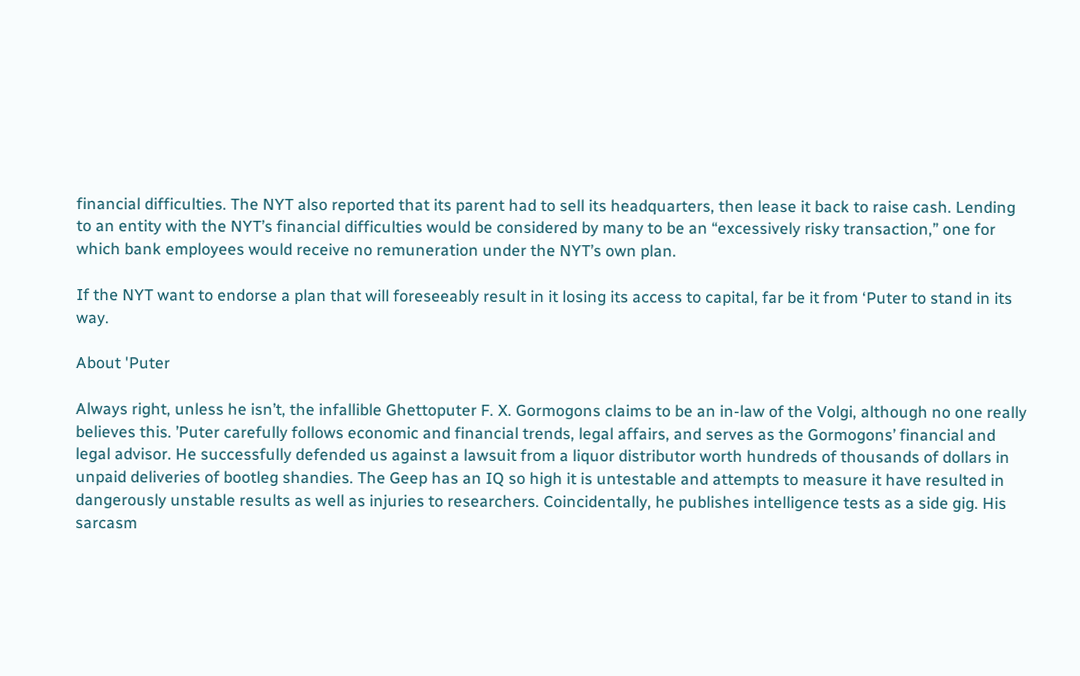financial difficulties. The NYT also reported that its parent had to sell its headquarters, then lease it back to raise cash. Lending to an entity with the NYT’s financial difficulties would be considered by many to be an “excessively risky transaction,” one for which bank employees would receive no remuneration under the NYT’s own plan.

If the NYT want to endorse a plan that will foreseeably result in it losing its access to capital, far be it from ‘Puter to stand in its way.

About 'Puter

Always right, unless he isn’t, the infallible Ghettoputer F. X. Gormogons claims to be an in-law of the Volgi, although no one really believes this. ’Puter carefully follows economic and financial trends, legal affairs, and serves as the Gormogons’ financial and legal advisor. He successfully defended us against a lawsuit from a liquor distributor worth hundreds of thousands of dollars in unpaid deliveries of bootleg shandies. The Geep has an IQ so high it is untestable and attempts to measure it have resulted in dangerously unstable results as well as injuries to researchers. Coincidentally, he publishes intelligence tests as a side gig. His sarcasm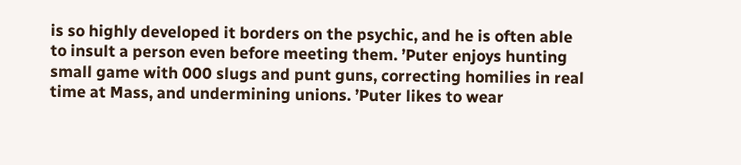is so highly developed it borders on the psychic, and he is often able to insult a person even before meeting them. ’Puter enjoys hunting small game with 000 slugs and punt guns, correcting homilies in real time at Mass, and undermining unions. ’Puter likes to wear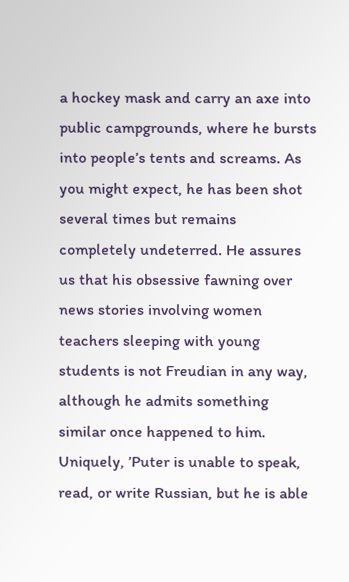a hockey mask and carry an axe into public campgrounds, where he bursts into people’s tents and screams. As you might expect, he has been shot several times but remains completely undeterred. He assures us that his obsessive fawning over news stories involving women teachers sleeping with young students is not Freudian in any way, although he admits something similar once happened to him. Uniquely, ’Puter is unable to speak, read, or write Russian, but he is able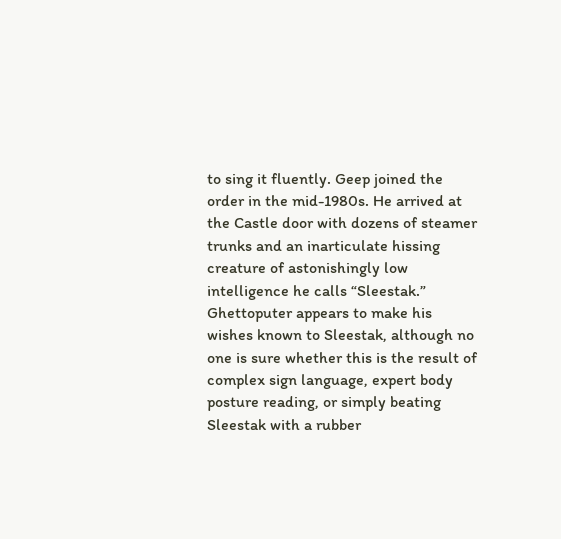to sing it fluently. Geep joined the order in the mid-1980s. He arrived at the Castle door with dozens of steamer trunks and an inarticulate hissing creature of astonishingly low intelligence he calls “Sleestak.” Ghettoputer appears to make his wishes known to Sleestak, although no one is sure whether this is the result of complex sign language, expert body posture reading, or simply beating Sleestak with a rubber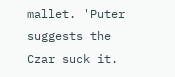mallet. 'Puter suggests the Czar suck it.